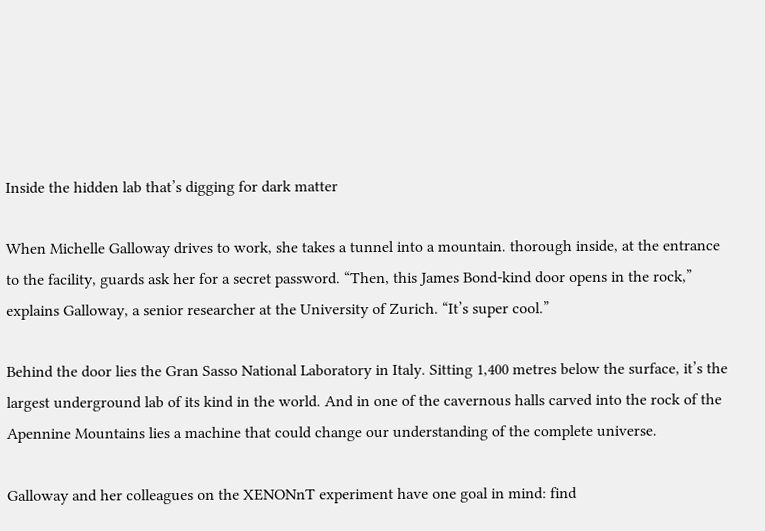Inside the hidden lab that’s digging for dark matter

When Michelle Galloway drives to work, she takes a tunnel into a mountain. thorough inside, at the entrance to the facility, guards ask her for a secret password. “Then, this James Bond-kind door opens in the rock,” explains Galloway, a senior researcher at the University of Zurich. “It’s super cool.”

Behind the door lies the Gran Sasso National Laboratory in Italy. Sitting 1,400 metres below the surface, it’s the largest underground lab of its kind in the world. And in one of the cavernous halls carved into the rock of the Apennine Mountains lies a machine that could change our understanding of the complete universe.

Galloway and her colleagues on the XENONnT experiment have one goal in mind: find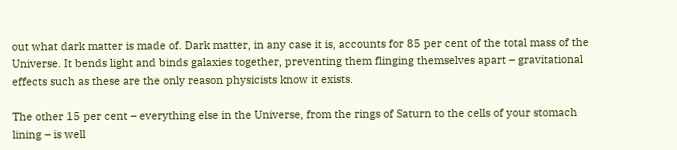out what dark matter is made of. Dark matter, in any case it is, accounts for 85 per cent of the total mass of the Universe. It bends light and binds galaxies together, preventing them flinging themselves apart – gravitational effects such as these are the only reason physicists know it exists.

The other 15 per cent – everything else in the Universe, from the rings of Saturn to the cells of your stomach lining – is well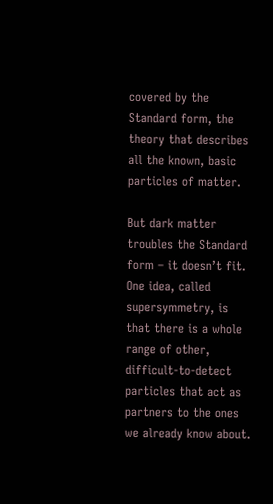covered by the Standard form, the theory that describes all the known, basic particles of matter.

But dark matter troubles the Standard form – it doesn’t fit. One idea, called supersymmetry, is that there is a whole range of other, difficult-to-detect particles that act as partners to the ones we already know about.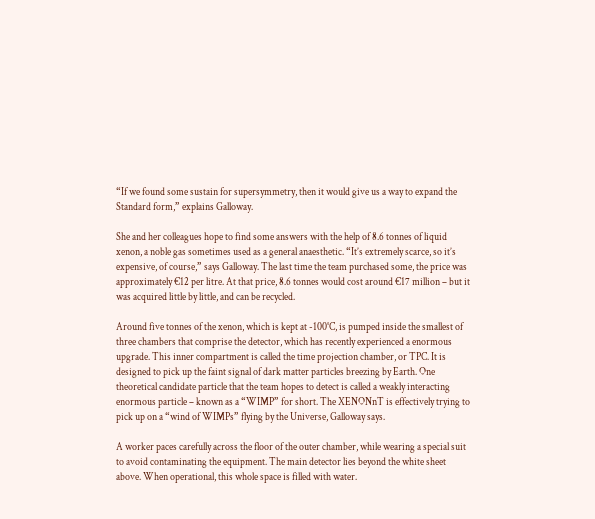“If we found some sustain for supersymmetry, then it would give us a way to expand the Standard form,” explains Galloway.

She and her colleagues hope to find some answers with the help of 8.6 tonnes of liquid xenon, a noble gas sometimes used as a general anaesthetic. “It’s extremely scarce, so it’s expensive, of course,” says Galloway. The last time the team purchased some, the price was approximately €12 per litre. At that price, 8.6 tonnes would cost around €17 million – but it was acquired little by little, and can be recycled.

Around five tonnes of the xenon, which is kept at -100°C, is pumped inside the smallest of three chambers that comprise the detector, which has recently experienced a enormous upgrade. This inner compartment is called the time projection chamber, or TPC. It is designed to pick up the faint signal of dark matter particles breezing by Earth. One theoretical candidate particle that the team hopes to detect is called a weakly interacting enormous particle – known as a “WIMP” for short. The XENONnT is effectively trying to pick up on a “wind of WIMPs” flying by the Universe, Galloway says.

A worker paces carefully across the floor of the outer chamber, while wearing a special suit to avoid contaminating the equipment. The main detector lies beyond the white sheet above. When operational, this whole space is filled with water.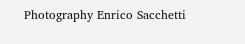Photography Enrico Sacchetti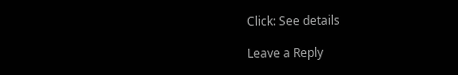Click: See details

Leave a Reply